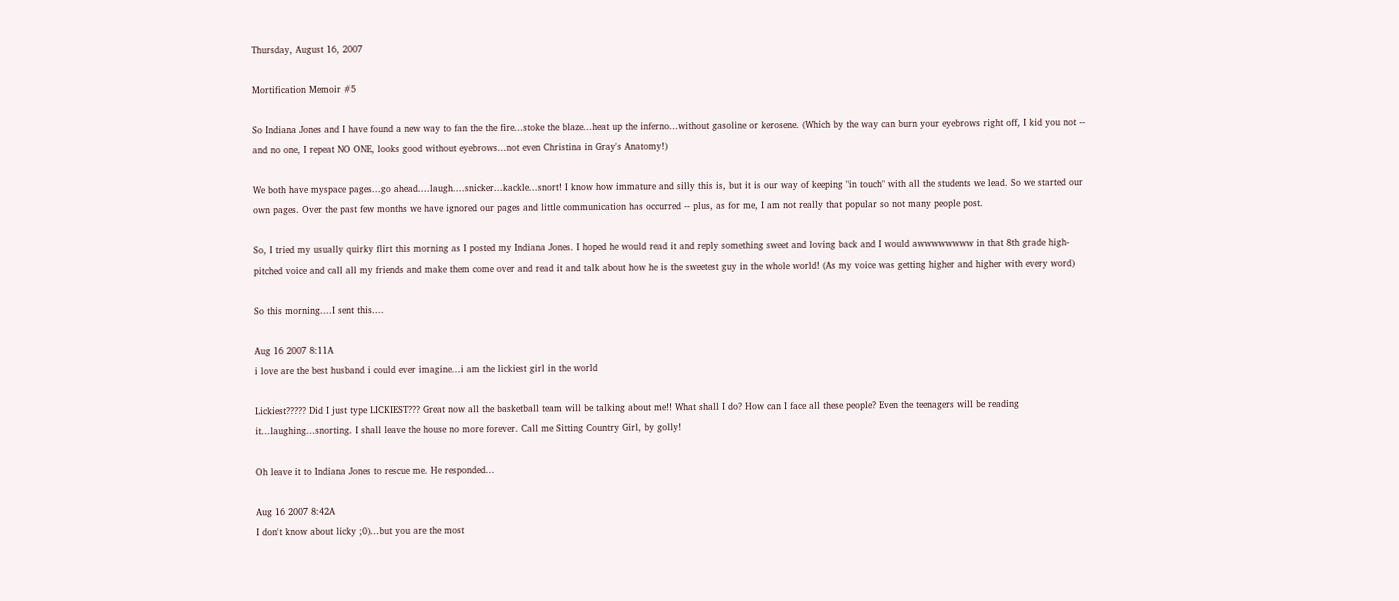Thursday, August 16, 2007

Mortification Memoir #5

So Indiana Jones and I have found a new way to fan the the fire...stoke the blaze...heat up the inferno...without gasoline or kerosene. (Which by the way can burn your eyebrows right off, I kid you not -- and no one, I repeat NO ONE, looks good without eyebrows...not even Christina in Gray's Anatomy!)

We both have myspace pages...go ahead....laugh....snicker...kackle...snort! I know how immature and silly this is, but it is our way of keeping "in touch" with all the students we lead. So we started our own pages. Over the past few months we have ignored our pages and little communication has occurred -- plus, as for me, I am not really that popular so not many people post.

So, I tried my usually quirky flirt this morning as I posted my Indiana Jones. I hoped he would read it and reply something sweet and loving back and I would awwwwwwww in that 8th grade high-pitched voice and call all my friends and make them come over and read it and talk about how he is the sweetest guy in the whole world! (As my voice was getting higher and higher with every word)

So this morning....I sent this....

Aug 16 2007 8:11A
i love are the best husband i could ever imagine...i am the lickiest girl in the world

Lickiest????? Did I just type LICKIEST??? Great now all the basketball team will be talking about me!! What shall I do? How can I face all these people? Even the teenagers will be reading it...laughing...snorting. I shall leave the house no more forever. Call me Sitting Country Girl, by golly!

Oh leave it to Indiana Jones to rescue me. He responded...

Aug 16 2007 8:42A
I don't know about licky ;0)...but you are the most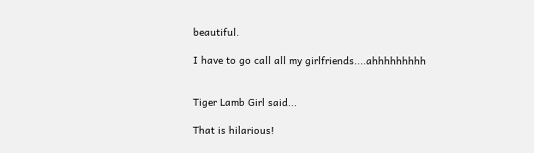beautiful.

I have to go call all my girlfriends....ahhhhhhhhh


Tiger Lamb Girl said...

That is hilarious!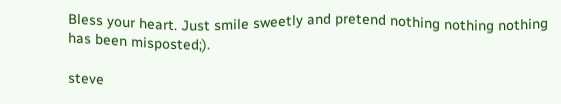Bless your heart. Just smile sweetly and pretend nothing nothing nothing has been misposted;).

steve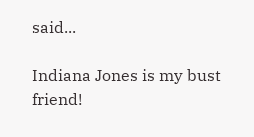said...

Indiana Jones is my bust friend!